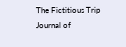The Fictitious Trip Journal of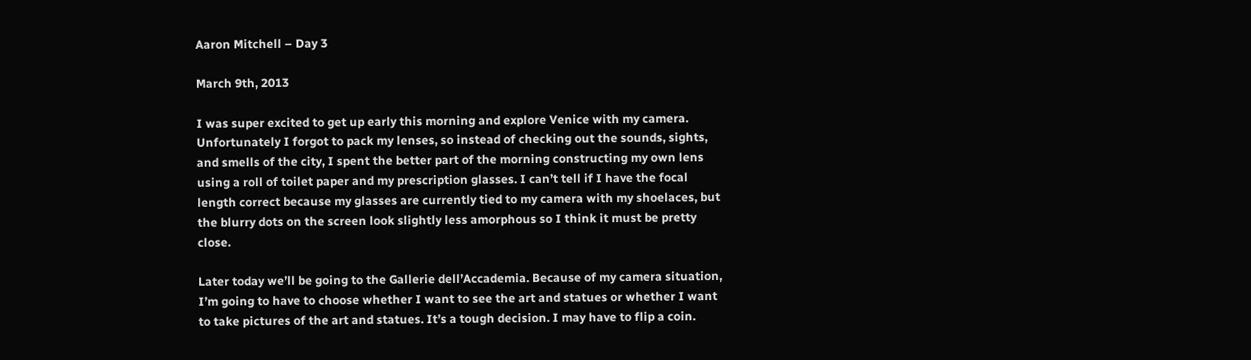Aaron Mitchell – Day 3

March 9th, 2013

I was super excited to get up early this morning and explore Venice with my camera. Unfortunately I forgot to pack my lenses, so instead of checking out the sounds, sights, and smells of the city, I spent the better part of the morning constructing my own lens using a roll of toilet paper and my prescription glasses. I can’t tell if I have the focal length correct because my glasses are currently tied to my camera with my shoelaces, but the blurry dots on the screen look slightly less amorphous so I think it must be pretty close.

Later today we’ll be going to the Gallerie dell’Accademia. Because of my camera situation, I’m going to have to choose whether I want to see the art and statues or whether I want to take pictures of the art and statues. It’s a tough decision. I may have to flip a coin.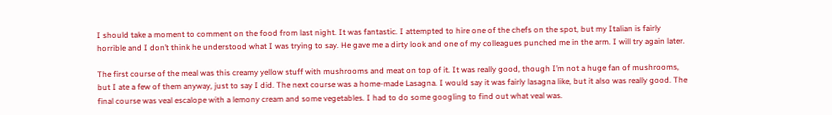I should take a moment to comment on the food from last night. It was fantastic. I attempted to hire one of the chefs on the spot, but my Italian is fairly horrible and I don’t think he understood what I was trying to say. He gave me a dirty look and one of my colleagues punched me in the arm. I will try again later.

The first course of the meal was this creamy yellow stuff with mushrooms and meat on top of it. It was really good, though I’m not a huge fan of mushrooms, but I ate a few of them anyway, just to say I did. The next course was a home-made Lasagna. I would say it was fairly lasagna like, but it also was really good. The final course was veal escalope with a lemony cream and some vegetables. I had to do some googling to find out what veal was.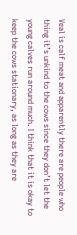Veal is calf meat and apparently there are people who thing it’s unkind to the cows since they don’t let the young calves run around much. I think that it is okay to keep the cows stationary, as long as they are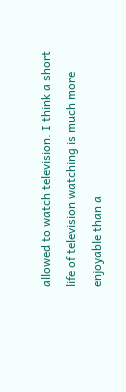allowed to watch television. I think a short life of television watching is much more enjoyable than a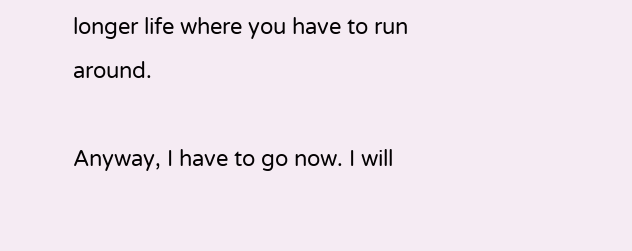longer life where you have to run around.

Anyway, I have to go now. I will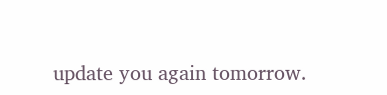update you again tomorrow.